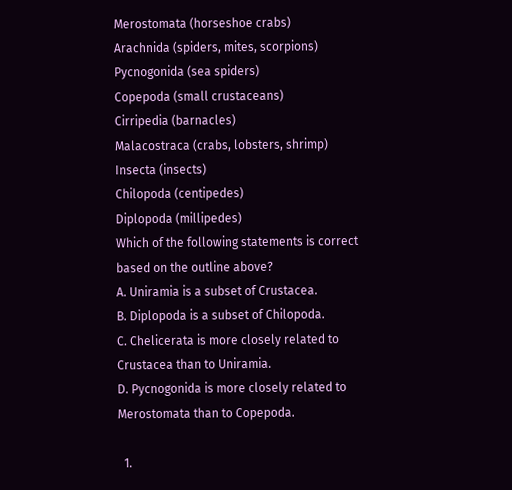Merostomata (horseshoe crabs)
Arachnida (spiders, mites, scorpions)
Pycnogonida (sea spiders)
Copepoda (small crustaceans)
Cirripedia (barnacles)
Malacostraca (crabs, lobsters, shrimp)
Insecta (insects)
Chilopoda (centipedes)
Diplopoda (millipedes)
Which of the following statements is correct based on the outline above?
A. Uniramia is a subset of Crustacea.
B. Diplopoda is a subset of Chilopoda.
C. Chelicerata is more closely related to Crustacea than to Uniramia.
D. Pycnogonida is more closely related to Merostomata than to Copepoda.

  1.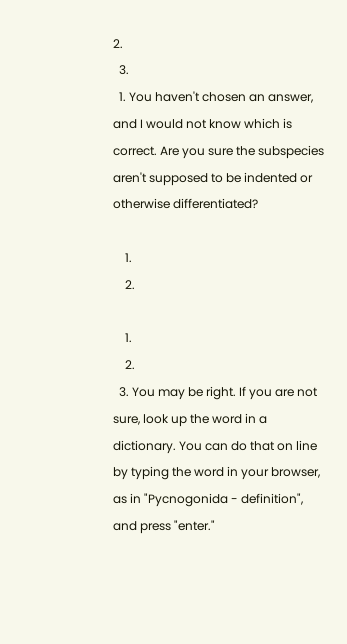2.
  3.
  1. You haven't chosen an answer, and I would not know which is correct. Are you sure the subspecies aren't supposed to be indented or otherwise differentiated?

    1.
    2.

    1.
    2.
  3. You may be right. If you are not sure, look up the word in a dictionary. You can do that on line by typing the word in your browser, as in "Pycnogonida - definition", and press "enter."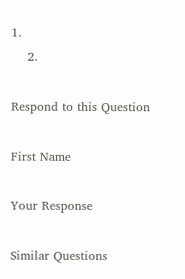1.
    2.

Respond to this Question

First Name

Your Response

Similar Questions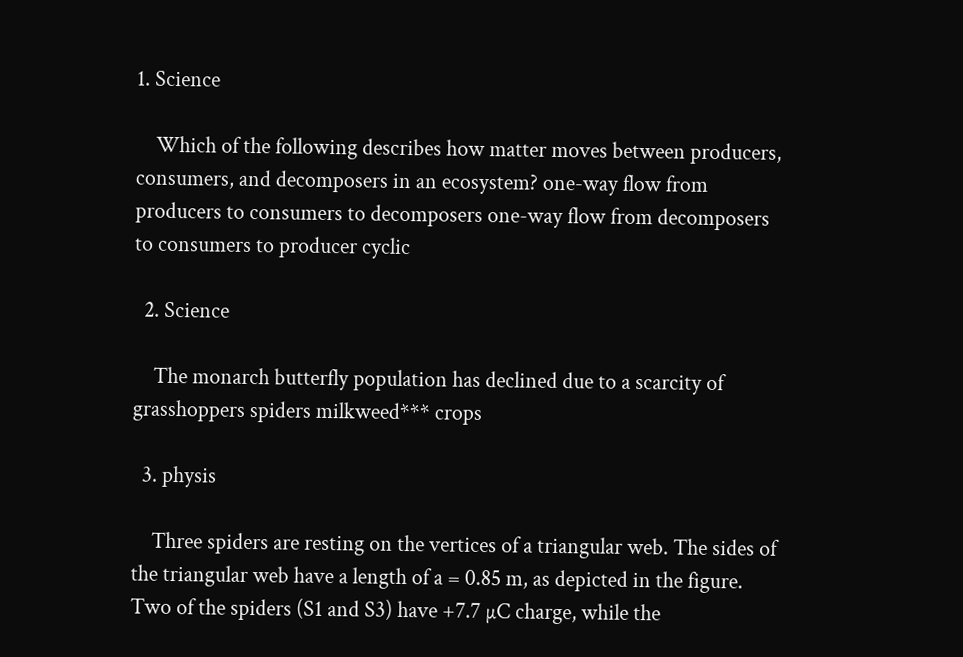1. Science

    Which of the following describes how matter moves between producers, consumers, and decomposers in an ecosystem? one-way flow from producers to consumers to decomposers one-way flow from decomposers to consumers to producer cyclic

  2. Science

    The monarch butterfly population has declined due to a scarcity of grasshoppers spiders milkweed*** crops

  3. physis

    Three spiders are resting on the vertices of a triangular web. The sides of the triangular web have a length of a = 0.85 m, as depicted in the figure. Two of the spiders (S1 and S3) have +7.7 µC charge, while the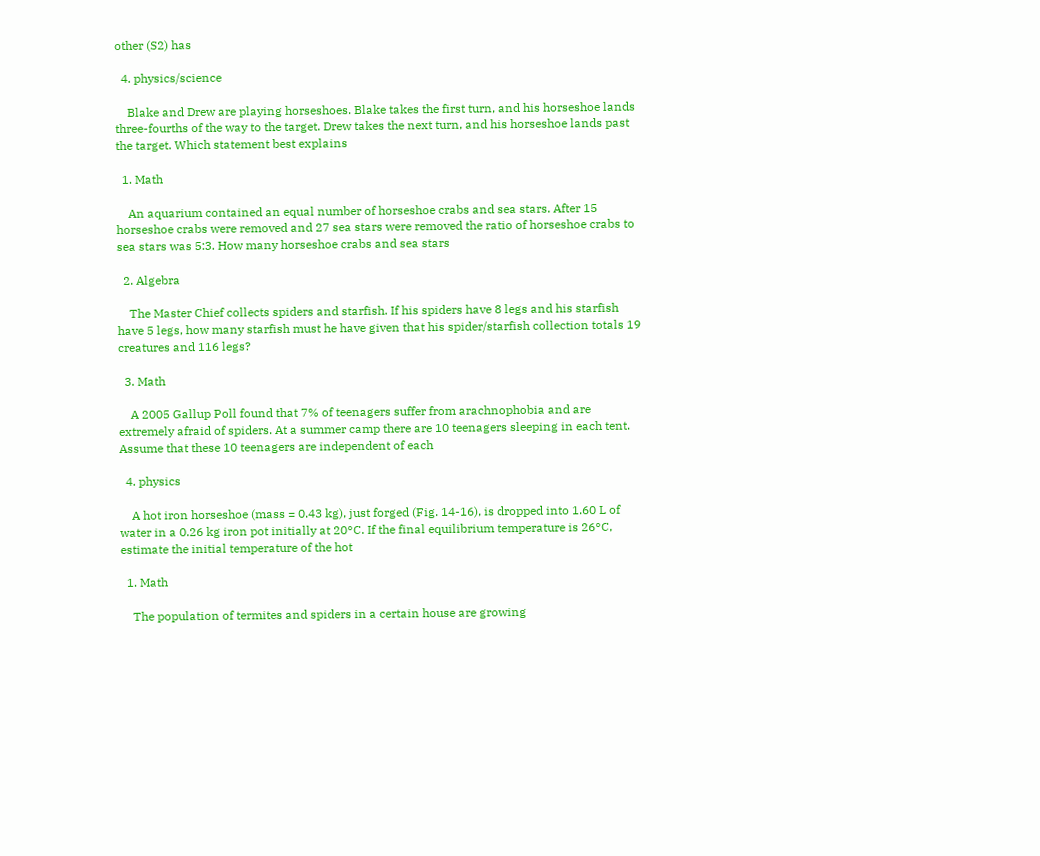other (S2) has

  4. physics/science

    Blake and Drew are playing horseshoes. Blake takes the first turn, and his horseshoe lands three-fourths of the way to the target. Drew takes the next turn, and his horseshoe lands past the target. Which statement best explains

  1. Math

    An aquarium contained an equal number of horseshoe crabs and sea stars. After 15 horseshoe crabs were removed and 27 sea stars were removed the ratio of horseshoe crabs to sea stars was 5:3. How many horseshoe crabs and sea stars

  2. Algebra

    The Master Chief collects spiders and starfish. If his spiders have 8 legs and his starfish have 5 legs, how many starfish must he have given that his spider/starfish collection totals 19 creatures and 116 legs?

  3. Math

    A 2005 Gallup Poll found that 7% of teenagers suffer from arachnophobia and are extremely afraid of spiders. At a summer camp there are 10 teenagers sleeping in each tent. Assume that these 10 teenagers are independent of each

  4. physics

    A hot iron horseshoe (mass = 0.43 kg), just forged (Fig. 14-16), is dropped into 1.60 L of water in a 0.26 kg iron pot initially at 20°C. If the final equilibrium temperature is 26°C, estimate the initial temperature of the hot

  1. Math

    The population of termites and spiders in a certain house are growing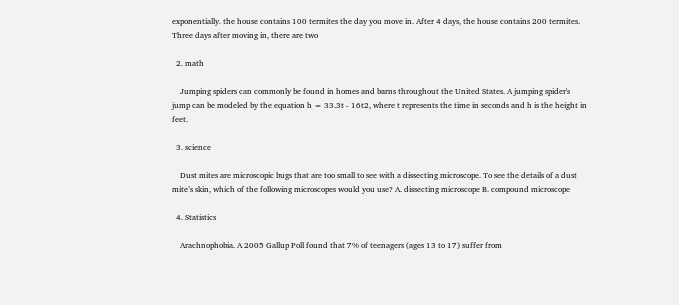exponentially. the house contains 100 termites the day you move in. After 4 days, the house contains 200 termites. Three days after moving in, there are two

  2. math

    Jumping spiders can commonly be found in homes and barns throughout the United States. A jumping spider's jump can be modeled by the equation h = 33.3t - 16t2, where t represents the time in seconds and h is the height in feet.

  3. science

    Dust mites are microscopic bugs that are too small to see with a dissecting microscope. To see the details of a dust mite’s skin, which of the following microscopes would you use? A. dissecting microscope B. compound microscope

  4. Statistics

    Arachnophobia. A 2005 Gallup Poll found that 7% of teenagers (ages 13 to 17) suffer from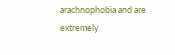arachnophobia and are extremely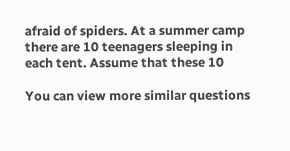afraid of spiders. At a summer camp there are 10 teenagers sleeping in each tent. Assume that these 10

You can view more similar questions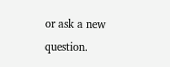or ask a new question.